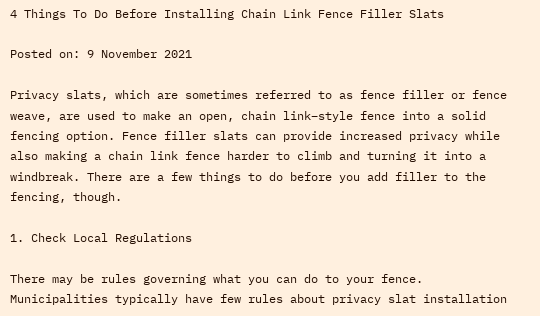4 Things To Do Before Installing Chain Link Fence Filler Slats

Posted on: 9 November 2021

Privacy slats, which are sometimes referred to as fence filler or fence weave, are used to make an open, chain link–style fence into a solid fencing option. Fence filler slats can provide increased privacy while also making a chain link fence harder to climb and turning it into a windbreak. There are a few things to do before you add filler to the fencing, though.

1. Check Local Regulations

There may be rules governing what you can do to your fence. Municipalities typically have few rules about privacy slat installation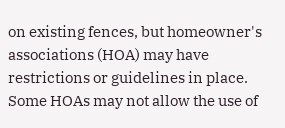on existing fences, but homeowner's associations (HOA) may have restrictions or guidelines in place. Some HOAs may not allow the use of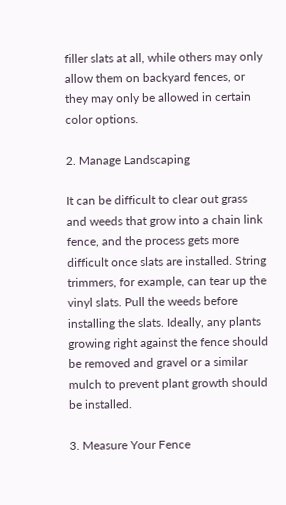filler slats at all, while others may only allow them on backyard fences, or they may only be allowed in certain color options.

2. Manage Landscaping

It can be difficult to clear out grass and weeds that grow into a chain link fence, and the process gets more difficult once slats are installed. String trimmers, for example, can tear up the vinyl slats. Pull the weeds before installing the slats. Ideally, any plants growing right against the fence should be removed and gravel or a similar mulch to prevent plant growth should be installed.

3. Measure Your Fence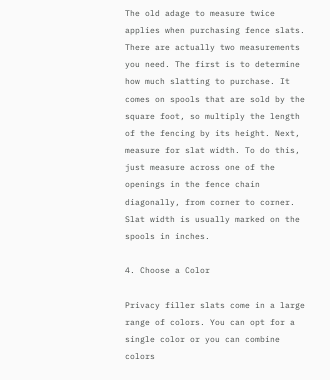The old adage to measure twice applies when purchasing fence slats. There are actually two measurements you need. The first is to determine how much slatting to purchase. It comes on spools that are sold by the square foot, so multiply the length of the fencing by its height. Next, measure for slat width. To do this, just measure across one of the openings in the fence chain diagonally, from corner to corner. Slat width is usually marked on the spools in inches.

4. Choose a Color

Privacy filler slats come in a large range of colors. You can opt for a single color or you can combine colors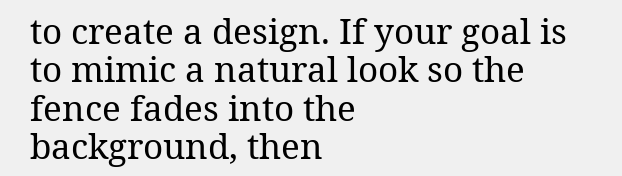to create a design. If your goal is to mimic a natural look so the fence fades into the background, then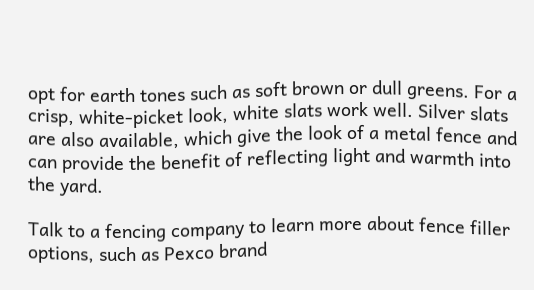opt for earth tones such as soft brown or dull greens. For a crisp, white-picket look, white slats work well. Silver slats are also available, which give the look of a metal fence and can provide the benefit of reflecting light and warmth into the yard.

Talk to a fencing company to learn more about fence filler options, such as Pexco brand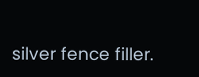silver fence filler.